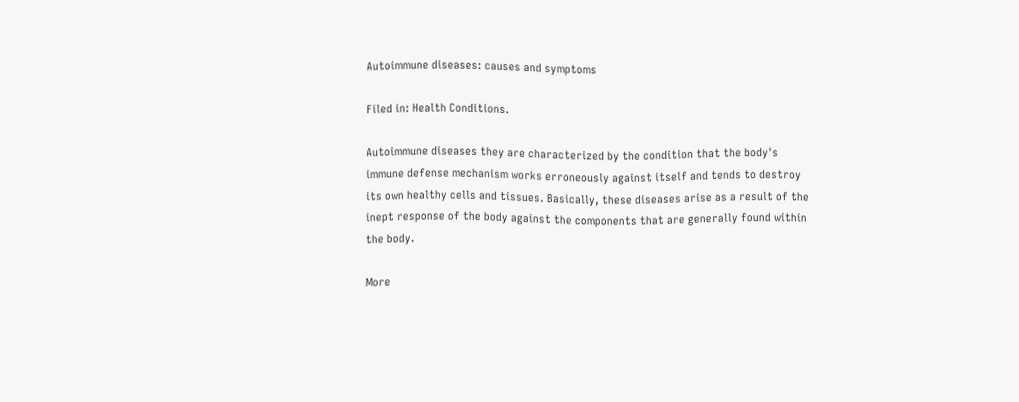Autoimmune diseases: causes and symptoms

Filed in: Health Conditions.

Autoimmune diseases they are characterized by the condition that the body's immune defense mechanism works erroneously against itself and tends to destroy its own healthy cells and tissues. Basically, these diseases arise as a result of the inept response of the body against the components that are generally found within the body.

More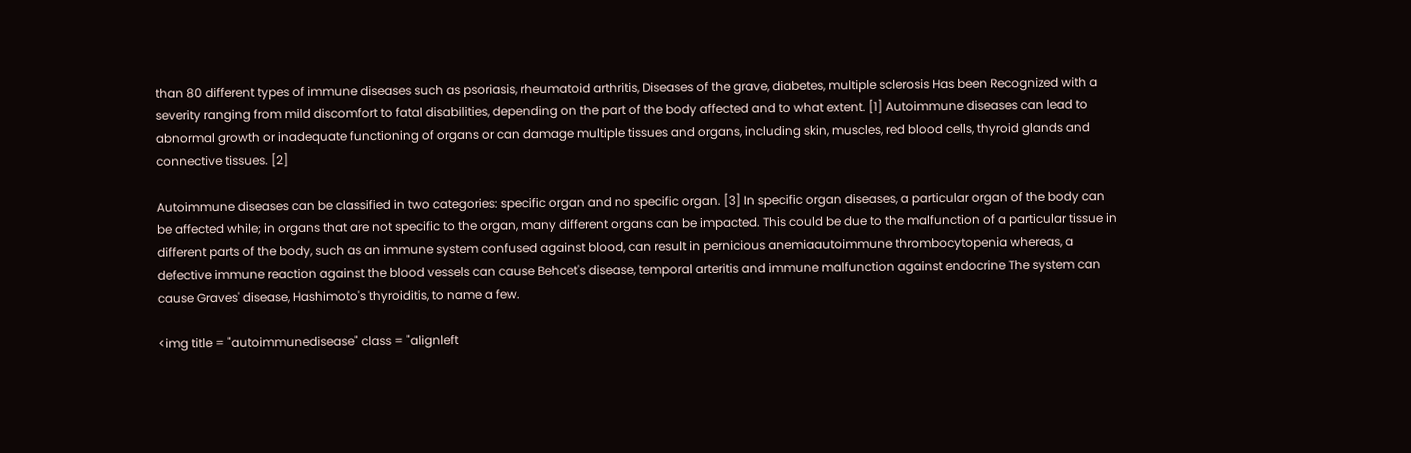than 80 different types of immune diseases such as psoriasis, rheumatoid arthritis, Diseases of the grave, diabetes, multiple sclerosis Has been Recognized with a severity ranging from mild discomfort to fatal disabilities, depending on the part of the body affected and to what extent. [1] Autoimmune diseases can lead to abnormal growth or inadequate functioning of organs or can damage multiple tissues and organs, including skin, muscles, red blood cells, thyroid glands and connective tissues. [2]

Autoimmune diseases can be classified in two categories: specific organ and no specific organ. [3] In specific organ diseases, a particular organ of the body can be affected while; in organs that are not specific to the organ, many different organs can be impacted. This could be due to the malfunction of a particular tissue in different parts of the body, such as an immune system confused against blood, can result in pernicious anemiaautoimmune thrombocytopenia whereas, a defective immune reaction against the blood vessels can cause Behcet's disease, temporal arteritis and immune malfunction against endocrine The system can cause Graves' disease, Hashimoto's thyroiditis, to name a few.

<img title = "autoimmunedisease" class = "alignleft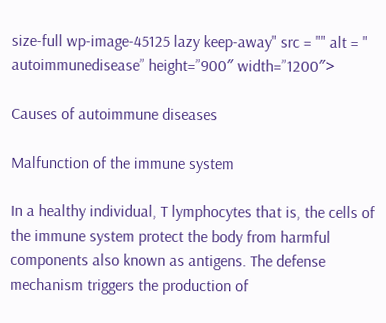size-full wp-image-45125 lazy keep-away" src = "" alt = " autoimmunedisease” height=”900″ width=”1200″>

Causes of autoimmune diseases

Malfunction of the immune system

In a healthy individual, T lymphocytes that is, the cells of the immune system protect the body from harmful components also known as antigens. The defense mechanism triggers the production of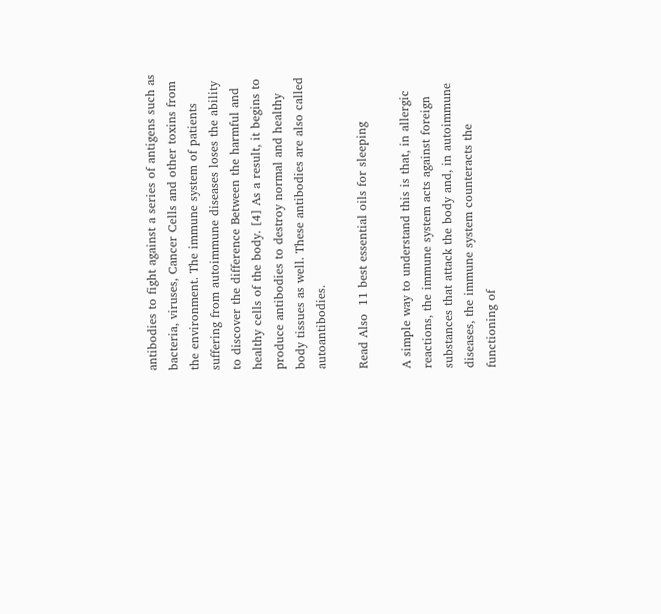antibodies to fight against a series of antigens such as bacteria, viruses, Cancer Cells and other toxins from the environment. The immune system of patients suffering from autoimmune diseases loses the ability to discover the difference Between the harmful and healthy cells of the body. [4] As a result, it begins to produce antibodies to destroy normal and healthy body tissues as well. These antibodies are also called autoantibodies.

Read Also  11 best essential oils for sleeping

A simple way to understand this is that, in allergic reactions, the immune system acts against foreign substances that attack the body and, in autoimmune diseases, the immune system counteracts the functioning of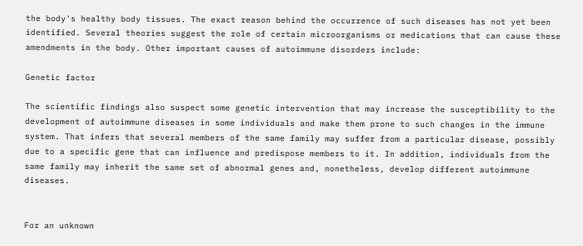the body's healthy body tissues. The exact reason behind the occurrence of such diseases has not yet been identified. Several theories suggest the role of certain microorganisms or medications that can cause these amendments in the body. Other important causes of autoimmune disorders include:

Genetic factor

The scientific findings also suspect some genetic intervention that may increase the susceptibility to the development of autoimmune diseases in some individuals and make them prone to such changes in the immune system. That infers that several members of the same family may suffer from a particular disease, possibly due to a specific gene that can influence and predispose members to it. In addition, individuals from the same family may inherit the same set of abnormal genes and, nonetheless, develop different autoimmune diseases.


For an unknown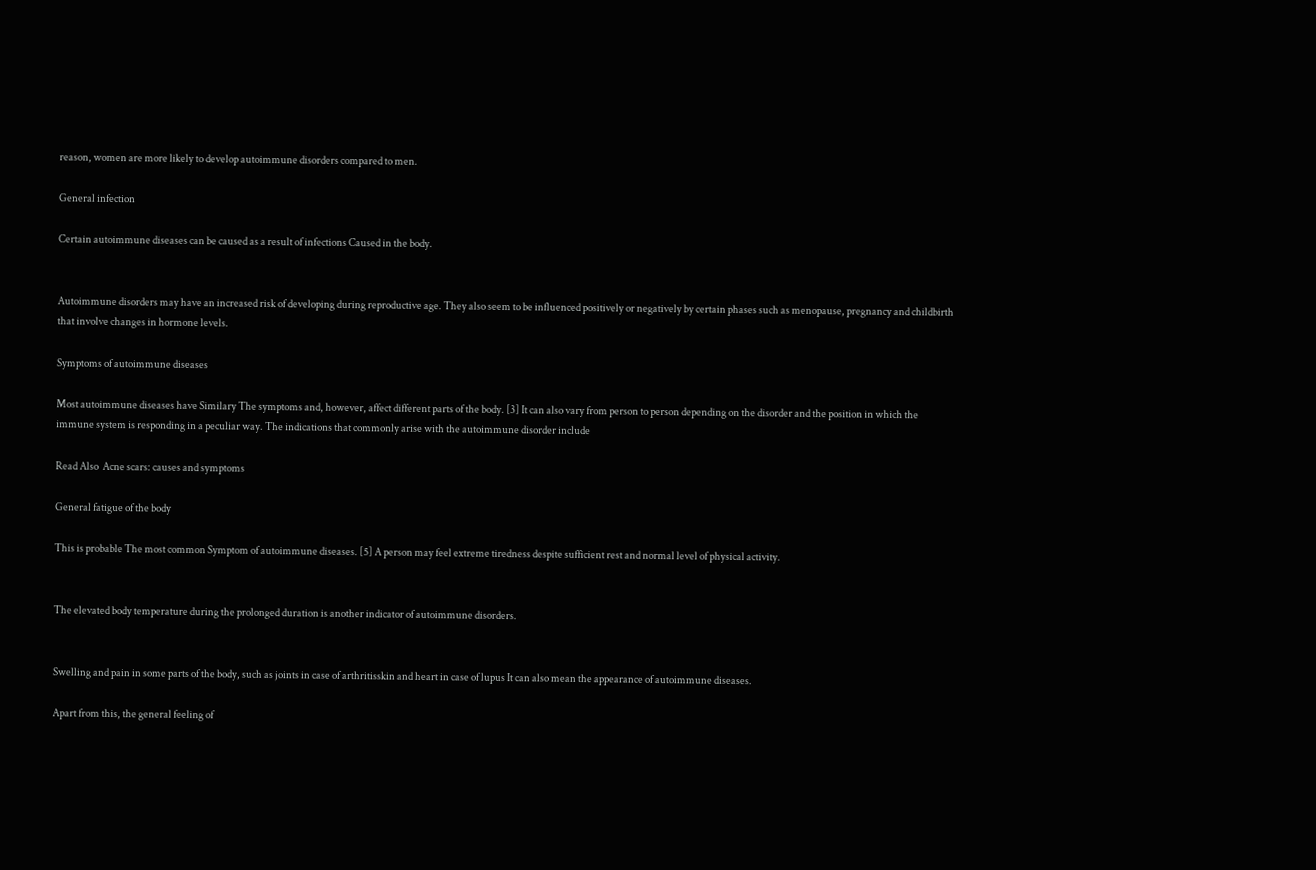reason, women are more likely to develop autoimmune disorders compared to men.

General infection

Certain autoimmune diseases can be caused as a result of infections Caused in the body.


Autoimmune disorders may have an increased risk of developing during reproductive age. They also seem to be influenced positively or negatively by certain phases such as menopause, pregnancy and childbirth that involve changes in hormone levels.

Symptoms of autoimmune diseases

Most autoimmune diseases have Similary The symptoms and, however, affect different parts of the body. [3] It can also vary from person to person depending on the disorder and the position in which the immune system is responding in a peculiar way. The indications that commonly arise with the autoimmune disorder include

Read Also  Acne scars: causes and symptoms

General fatigue of the body

This is probable The most common Symptom of autoimmune diseases. [5] A person may feel extreme tiredness despite sufficient rest and normal level of physical activity.


The elevated body temperature during the prolonged duration is another indicator of autoimmune disorders.


Swelling and pain in some parts of the body, such as joints in case of arthritisskin and heart in case of lupus It can also mean the appearance of autoimmune diseases.

Apart from this, the general feeling of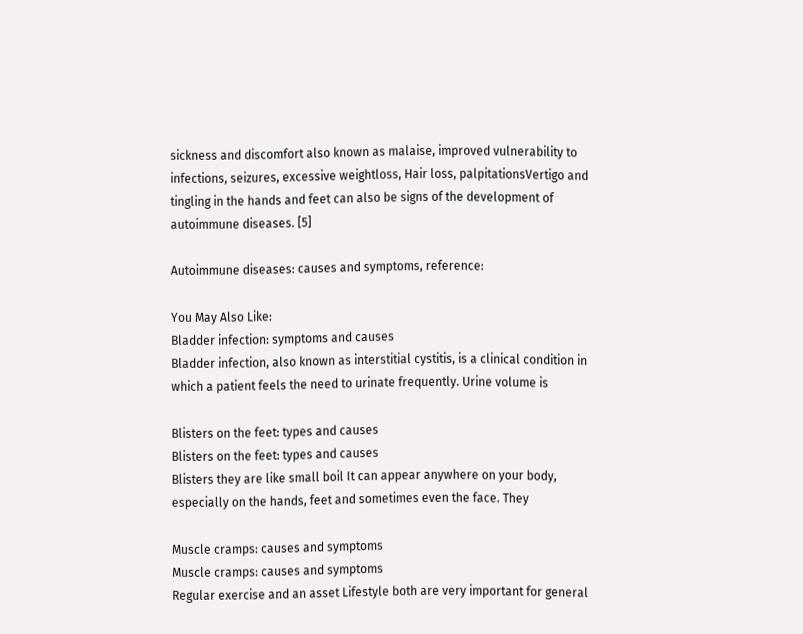sickness and discomfort also known as malaise, improved vulnerability to infections, seizures, excessive weightloss, Hair loss, palpitationsVertigo and tingling in the hands and feet can also be signs of the development of autoimmune diseases. [5]

Autoimmune diseases: causes and symptoms, reference:

You May Also Like:
Bladder infection: symptoms and causes
Bladder infection, also known as interstitial cystitis, is a clinical condition in which a patient feels the need to urinate frequently. Urine volume is

Blisters on the feet: types and causes
Blisters on the feet: types and causes
Blisters they are like small boil It can appear anywhere on your body, especially on the hands, feet and sometimes even the face. They

Muscle cramps: causes and symptoms
Muscle cramps: causes and symptoms
Regular exercise and an asset Lifestyle both are very important for general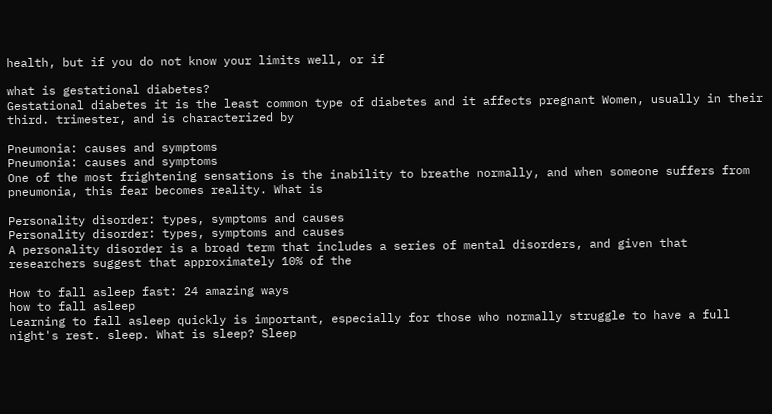health, but if you do not know your limits well, or if

what is gestational diabetes?
Gestational diabetes it is the least common type of diabetes and it affects pregnant Women, usually in their third. trimester, and is characterized by

Pneumonia: causes and symptoms
Pneumonia: causes and symptoms
One of the most frightening sensations is the inability to breathe normally, and when someone suffers from pneumonia, this fear becomes reality. What is

Personality disorder: types, symptoms and causes
Personality disorder: types, symptoms and causes
A personality disorder is a broad term that includes a series of mental disorders, and given that researchers suggest that approximately 10% of the

How to fall asleep fast: 24 amazing ways
how to fall asleep
Learning to fall asleep quickly is important, especially for those who normally struggle to have a full night's rest. sleep. What is sleep? Sleep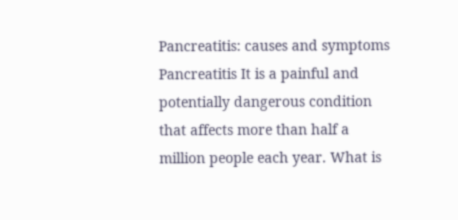Pancreatitis: causes and symptoms
Pancreatitis It is a painful and potentially dangerous condition that affects more than half a million people each year. What is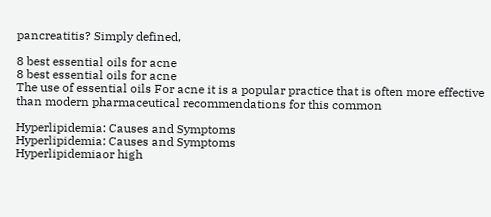pancreatitis? Simply defined,

8 best essential oils for acne
8 best essential oils for acne
The use of essential oils For acne it is a popular practice that is often more effective than modern pharmaceutical recommendations for this common

Hyperlipidemia: Causes and Symptoms
Hyperlipidemia: Causes and Symptoms
Hyperlipidemiaor high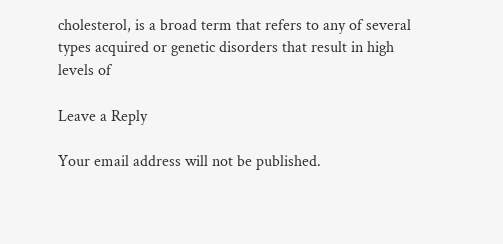cholesterol, is a broad term that refers to any of several types acquired or genetic disorders that result in high levels of

Leave a Reply

Your email address will not be published.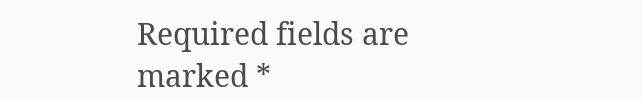Required fields are marked *